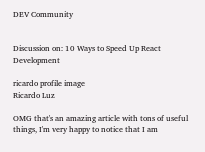DEV Community


Discussion on: 10 Ways to Speed Up React Development

ricardo profile image
Ricardo Luz

OMG that's an amazing article with tons of useful things, I'm very happy to notice that I am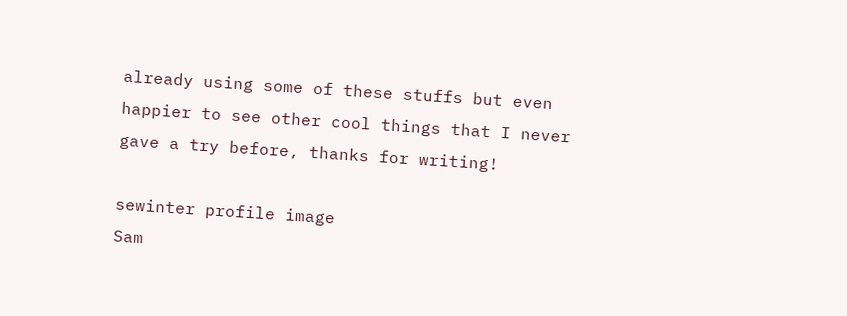already using some of these stuffs but even happier to see other cool things that I never gave a try before, thanks for writing!

sewinter profile image
Sam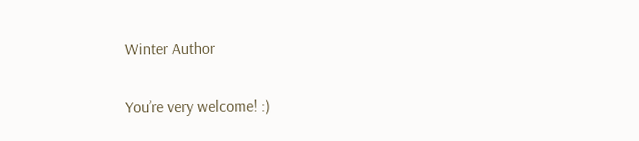Winter Author

You’re very welcome! :)